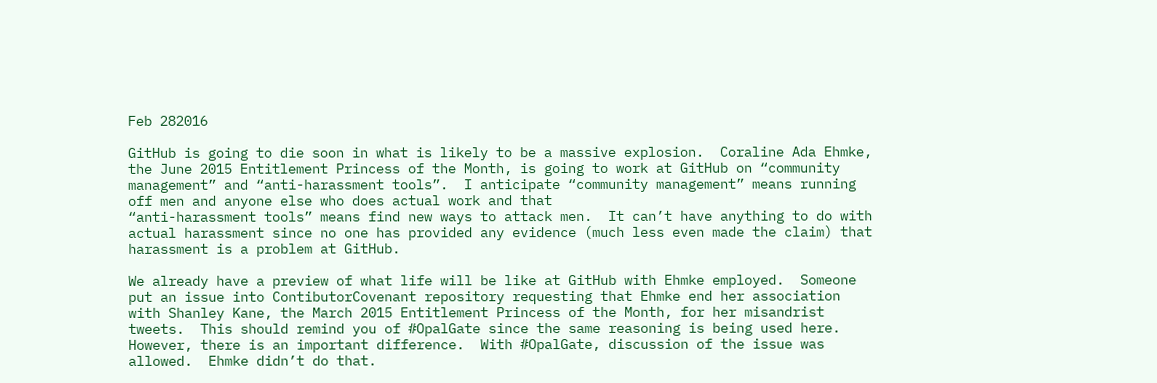Feb 282016

GitHub is going to die soon in what is likely to be a massive explosion.  Coraline Ada Ehmke, the June 2015 Entitlement Princess of the Month, is going to work at GitHub on “community management” and “anti-harassment tools”.  I anticipate “community management” means running off men and anyone else who does actual work and that
“anti-harassment tools” means find new ways to attack men.  It can’t have anything to do with actual harassment since no one has provided any evidence (much less even made the claim) that harassment is a problem at GitHub.

We already have a preview of what life will be like at GitHub with Ehmke employed.  Someone put an issue into ContibutorCovenant repository requesting that Ehmke end her association with Shanley Kane, the March 2015 Entitlement Princess of the Month, for her misandrist tweets.  This should remind you of #OpalGate since the same reasoning is being used here.  However, there is an important difference.  With #OpalGate, discussion of the issue was allowed.  Ehmke didn’t do that.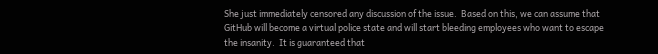She just immediately censored any discussion of the issue.  Based on this, we can assume that GitHub will become a virtual police state and will start bleeding employees who want to escape the insanity.  It is guaranteed that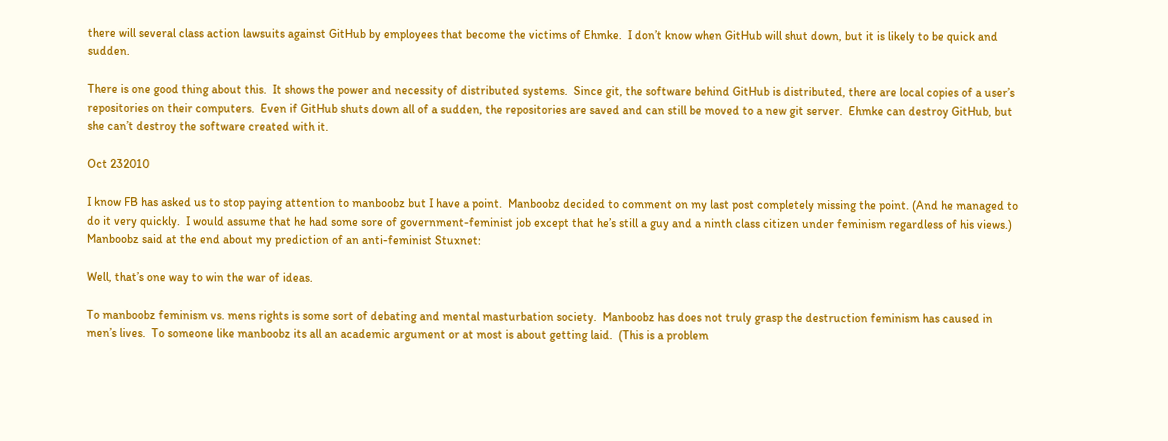there will several class action lawsuits against GitHub by employees that become the victims of Ehmke.  I don’t know when GitHub will shut down, but it is likely to be quick and sudden.

There is one good thing about this.  It shows the power and necessity of distributed systems.  Since git, the software behind GitHub is distributed, there are local copies of a user’s repositories on their computers.  Even if GitHub shuts down all of a sudden, the repositories are saved and can still be moved to a new git server.  Ehmke can destroy GitHub, but she can’t destroy the software created with it.

Oct 232010

I know FB has asked us to stop paying attention to manboobz but I have a point.  Manboobz decided to comment on my last post completely missing the point. (And he managed to do it very quickly.  I would assume that he had some sore of government-feminist job except that he’s still a guy and a ninth class citizen under feminism regardless of his views.)  Manboobz said at the end about my prediction of an anti-feminist Stuxnet:

Well, that’s one way to win the war of ideas.

To manboobz feminism vs. mens rights is some sort of debating and mental masturbation society.  Manboobz has does not truly grasp the destruction feminism has caused in men’s lives.  To someone like manboobz its all an academic argument or at most is about getting laid.  (This is a problem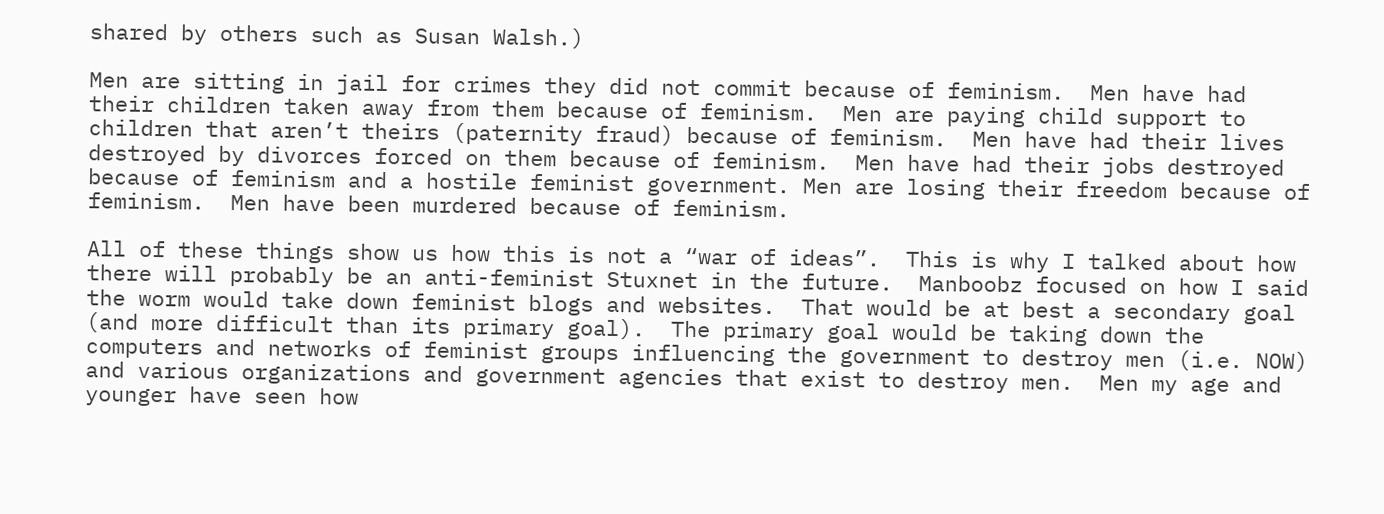shared by others such as Susan Walsh.)

Men are sitting in jail for crimes they did not commit because of feminism.  Men have had their children taken away from them because of feminism.  Men are paying child support to children that aren’t theirs (paternity fraud) because of feminism.  Men have had their lives destroyed by divorces forced on them because of feminism.  Men have had their jobs destroyed because of feminism and a hostile feminist government. Men are losing their freedom because of feminism.  Men have been murdered because of feminism.

All of these things show us how this is not a “war of ideas”.  This is why I talked about how there will probably be an anti-feminist Stuxnet in the future.  Manboobz focused on how I said the worm would take down feminist blogs and websites.  That would be at best a secondary goal (and more difficult than its primary goal).  The primary goal would be taking down the computers and networks of feminist groups influencing the government to destroy men (i.e. NOW) and various organizations and government agencies that exist to destroy men.  Men my age and younger have seen how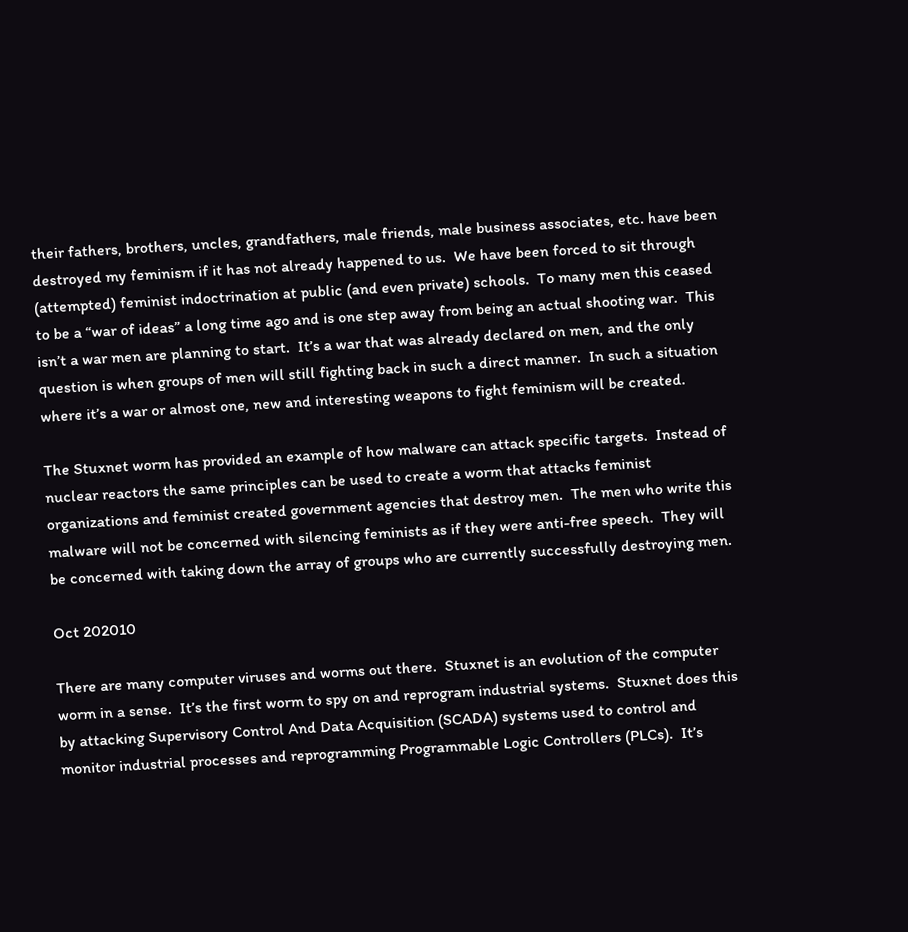their fathers, brothers, uncles, grandfathers, male friends, male business associates, etc. have been destroyed my feminism if it has not already happened to us.  We have been forced to sit through (attempted) feminist indoctrination at public (and even private) schools.  To many men this ceased to be a “war of ideas” a long time ago and is one step away from being an actual shooting war.  This isn’t a war men are planning to start.  It’s a war that was already declared on men, and the only question is when groups of men will still fighting back in such a direct manner.  In such a situation where it’s a war or almost one, new and interesting weapons to fight feminism will be created.

The Stuxnet worm has provided an example of how malware can attack specific targets.  Instead of nuclear reactors the same principles can be used to create a worm that attacks feminist organizations and feminist created government agencies that destroy men.  The men who write this malware will not be concerned with silencing feminists as if they were anti-free speech.  They will be concerned with taking down the array of groups who are currently successfully destroying men.

Oct 202010

There are many computer viruses and worms out there.  Stuxnet is an evolution of the computer worm in a sense.  It’s the first worm to spy on and reprogram industrial systems.  Stuxnet does this by attacking Supervisory Control And Data Acquisition (SCADA) systems used to control and monitor industrial processes and reprogramming Programmable Logic Controllers (PLCs).  It’s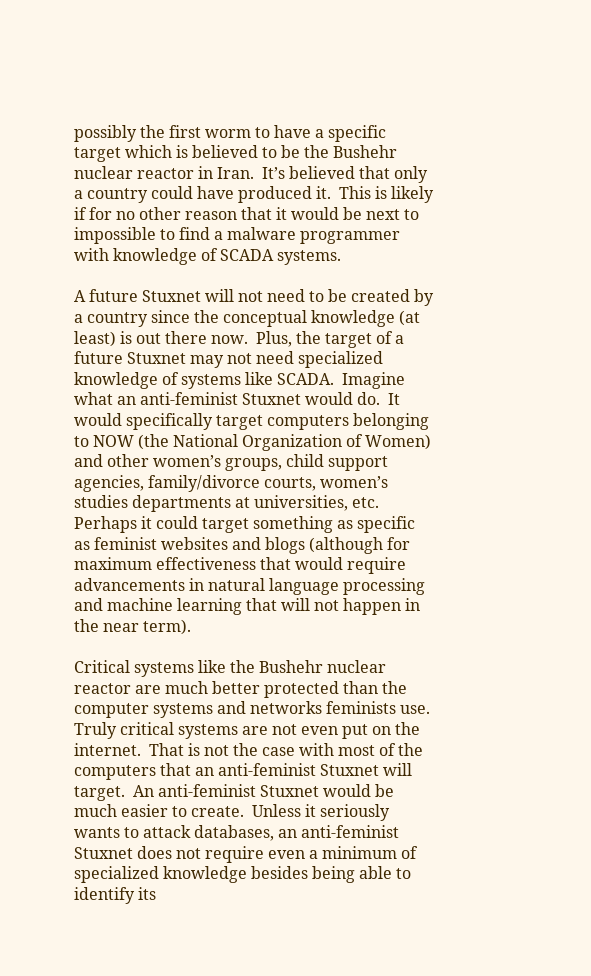possibly the first worm to have a specific target which is believed to be the Bushehr nuclear reactor in Iran.  It’s believed that only a country could have produced it.  This is likely if for no other reason that it would be next to impossible to find a malware programmer with knowledge of SCADA systems.

A future Stuxnet will not need to be created by a country since the conceptual knowledge (at least) is out there now.  Plus, the target of a future Stuxnet may not need specialized knowledge of systems like SCADA.  Imagine what an anti-feminist Stuxnet would do.  It would specifically target computers belonging to NOW (the National Organization of Women) and other women’s groups, child support agencies, family/divorce courts, women’s studies departments at universities, etc.  Perhaps it could target something as specific as feminist websites and blogs (although for maximum effectiveness that would require advancements in natural language processing and machine learning that will not happen in the near term).

Critical systems like the Bushehr nuclear reactor are much better protected than the computer systems and networks feminists use.  Truly critical systems are not even put on the internet.  That is not the case with most of the computers that an anti-feminist Stuxnet will target.  An anti-feminist Stuxnet would be much easier to create.  Unless it seriously wants to attack databases, an anti-feminist Stuxnet does not require even a minimum of specialized knowledge besides being able to identify its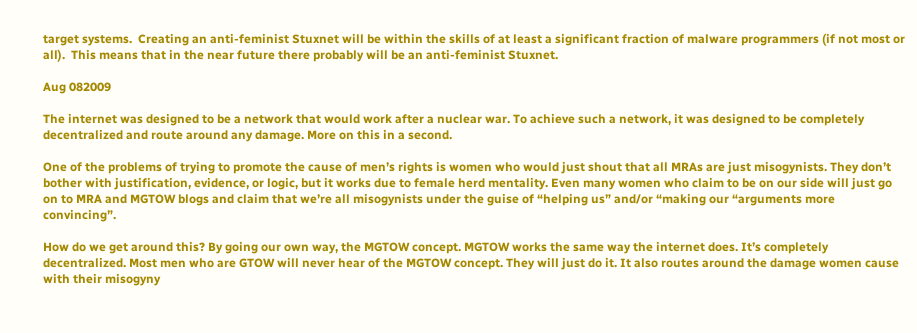target systems.  Creating an anti-feminist Stuxnet will be within the skills of at least a significant fraction of malware programmers (if not most or all).  This means that in the near future there probably will be an anti-feminist Stuxnet.

Aug 082009

The internet was designed to be a network that would work after a nuclear war. To achieve such a network, it was designed to be completely decentralized and route around any damage. More on this in a second.

One of the problems of trying to promote the cause of men’s rights is women who would just shout that all MRAs are just misogynists. They don’t bother with justification, evidence, or logic, but it works due to female herd mentality. Even many women who claim to be on our side will just go on to MRA and MGTOW blogs and claim that we’re all misogynists under the guise of “helping us” and/or “making our “arguments more convincing”.

How do we get around this? By going our own way, the MGTOW concept. MGTOW works the same way the internet does. It’s completely decentralized. Most men who are GTOW will never hear of the MGTOW concept. They will just do it. It also routes around the damage women cause with their misogyny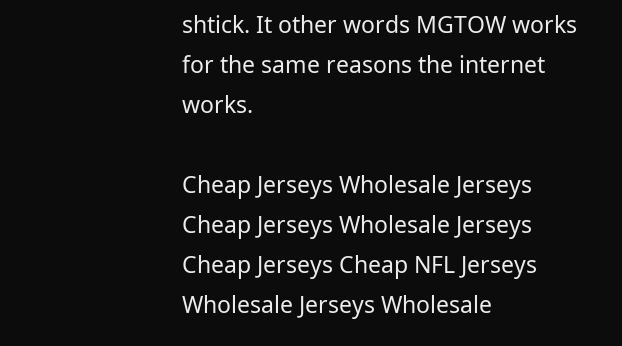shtick. It other words MGTOW works for the same reasons the internet works.

Cheap Jerseys Wholesale Jerseys Cheap Jerseys Wholesale Jerseys Cheap Jerseys Cheap NFL Jerseys Wholesale Jerseys Wholesale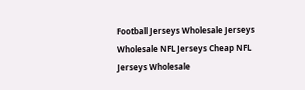Football Jerseys Wholesale Jerseys Wholesale NFL Jerseys Cheap NFL Jerseys Wholesale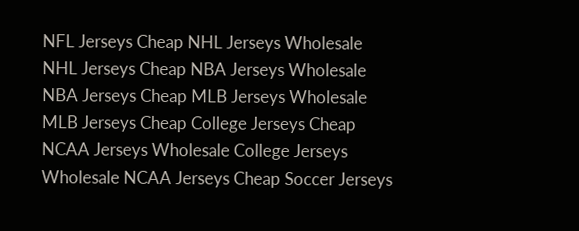NFL Jerseys Cheap NHL Jerseys Wholesale NHL Jerseys Cheap NBA Jerseys Wholesale NBA Jerseys Cheap MLB Jerseys Wholesale MLB Jerseys Cheap College Jerseys Cheap NCAA Jerseys Wholesale College Jerseys Wholesale NCAA Jerseys Cheap Soccer Jerseys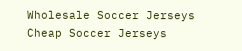Wholesale Soccer Jerseys Cheap Soccer Jerseys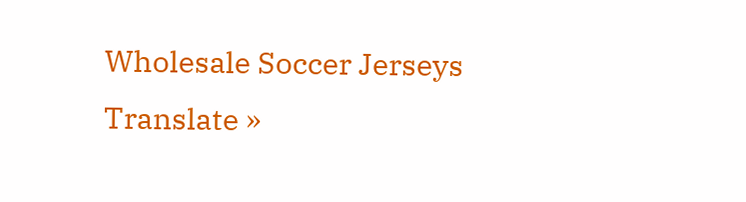Wholesale Soccer Jerseys
Translate »